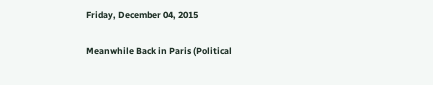Friday, December 04, 2015

Meanwhile Back in Paris (Political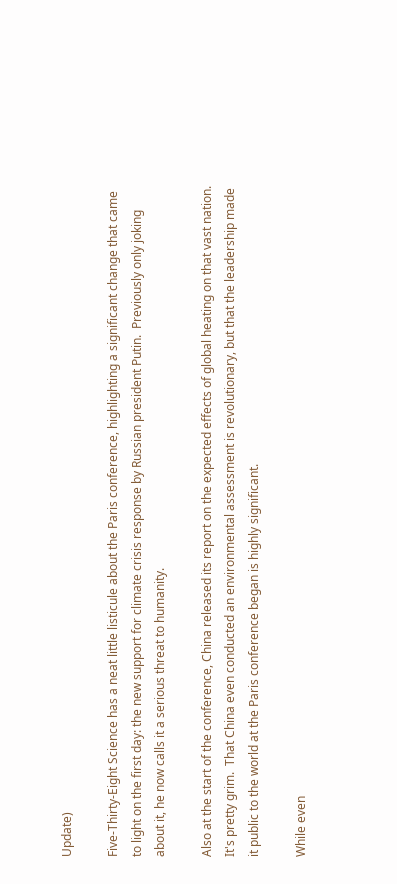Update)

Five-Thirty-Eight Science has a neat little listicule about the Paris conference, highlighting a significant change that came to light on the first day: the new support for climate crisis response by Russian president Putin.  Previously only joking about it, he now calls it a serious threat to humanity.

Also at the start of the conference, China released its report on the expected effects of global heating on that vast nation.  It's pretty grim.  That China even conducted an environmental assessment is revolutionary, but that the leadership made it public to the world at the Paris conference began is highly significant.

While even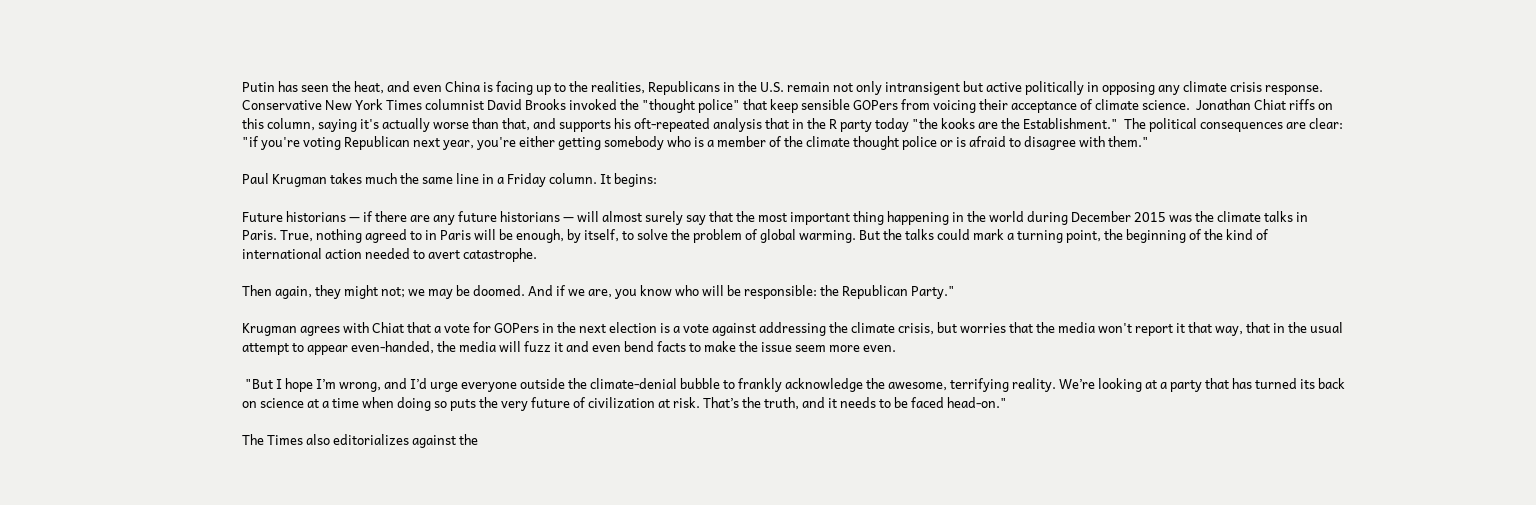Putin has seen the heat, and even China is facing up to the realities, Republicans in the U.S. remain not only intransigent but active politically in opposing any climate crisis response.  Conservative New York Times columnist David Brooks invoked the "thought police" that keep sensible GOPers from voicing their acceptance of climate science.  Jonathan Chiat riffs on this column, saying it's actually worse than that, and supports his oft-repeated analysis that in the R party today "the kooks are the Establishment."  The political consequences are clear: "if you're voting Republican next year, you're either getting somebody who is a member of the climate thought police or is afraid to disagree with them."

Paul Krugman takes much the same line in a Friday column. It begins:

Future historians — if there are any future historians — will almost surely say that the most important thing happening in the world during December 2015 was the climate talks in Paris. True, nothing agreed to in Paris will be enough, by itself, to solve the problem of global warming. But the talks could mark a turning point, the beginning of the kind of international action needed to avert catastrophe.

Then again, they might not; we may be doomed. And if we are, you know who will be responsible: the Republican Party."

Krugman agrees with Chiat that a vote for GOPers in the next election is a vote against addressing the climate crisis, but worries that the media won't report it that way, that in the usual attempt to appear even-handed, the media will fuzz it and even bend facts to make the issue seem more even.

 "But I hope I’m wrong, and I’d urge everyone outside the climate-denial bubble to frankly acknowledge the awesome, terrifying reality. We’re looking at a party that has turned its back on science at a time when doing so puts the very future of civilization at risk. That’s the truth, and it needs to be faced head-on."

The Times also editorializes against the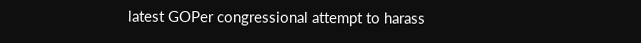latest GOPer congressional attempt to harass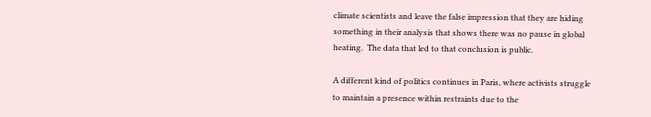climate scientists and leave the false impression that they are hiding something in their analysis that shows there was no pause in global heating.  The data that led to that conclusion is public.

A different kind of politics continues in Paris, where activists struggle to maintain a presence within restraints due to the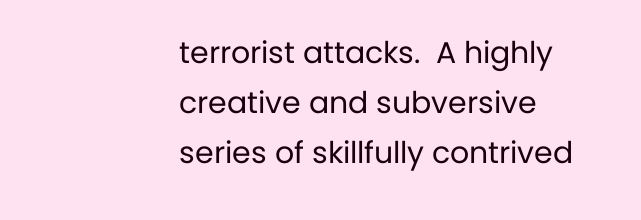terrorist attacks.  A highly creative and subversive series of skillfully contrived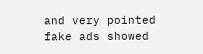and very pointed fake ads showed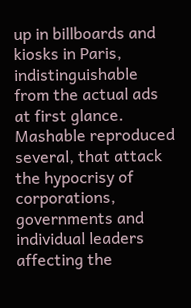up in billboards and kiosks in Paris, indistinguishable from the actual ads at first glance. Mashable reproduced several, that attack the hypocrisy of corporations, governments and individual leaders affecting the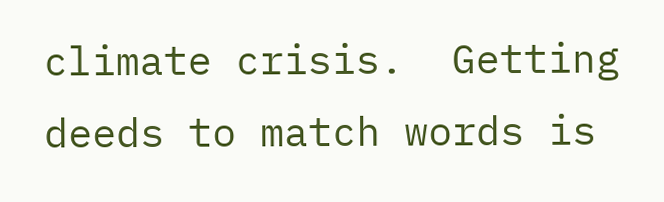climate crisis.  Getting deeds to match words is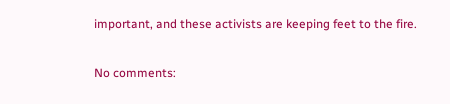important, and these activists are keeping feet to the fire.

No comments: